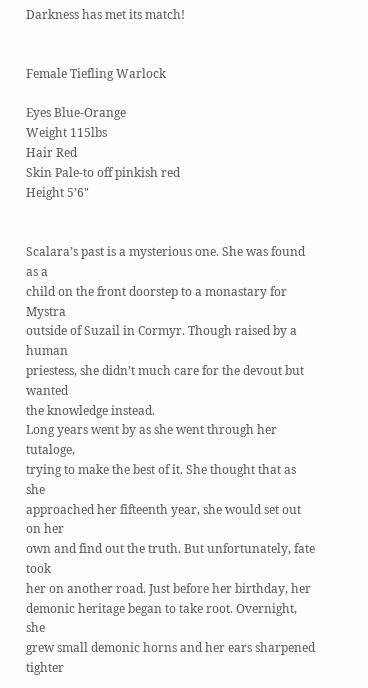Darkness has met its match!


Female Tiefling Warlock

Eyes Blue-Orange
Weight 115lbs
Hair Red
Skin Pale-to off pinkish red
Height 5’6"


Scalara’s past is a mysterious one. She was found as a
child on the front doorstep to a monastary for Mystra
outside of Suzail in Cormyr. Though raised by a human
priestess, she didn’t much care for the devout but wanted
the knowledge instead.
Long years went by as she went through her tutaloge,
trying to make the best of it. She thought that as she
approached her fifteenth year, she would set out on her
own and find out the truth. But unfortunately, fate took
her on another road. Just before her birthday, her
demonic heritage began to take root. Overnight, she
grew small demonic horns and her ears sharpened tighter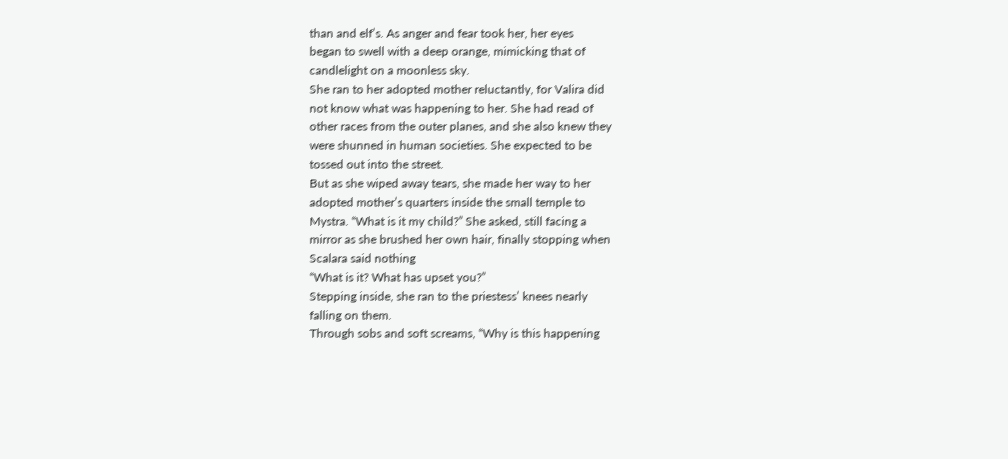than and elf’s. As anger and fear took her, her eyes
began to swell with a deep orange, mimicking that of
candlelight on a moonless sky.
She ran to her adopted mother reluctantly, for Valira did
not know what was happening to her. She had read of
other races from the outer planes, and she also knew they
were shunned in human societies. She expected to be
tossed out into the street.
But as she wiped away tears, she made her way to her
adopted mother’s quarters inside the small temple to
Mystra. “What is it my child?” She asked, still facing a
mirror as she brushed her own hair, finally stopping when
Scalara said nothing
“What is it? What has upset you?”
Stepping inside, she ran to the priestess’ knees nearly
falling on them.
Through sobs and soft screams, “Why is this happening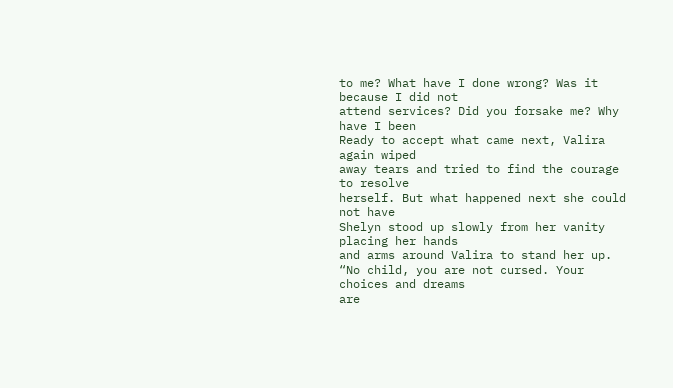to me? What have I done wrong? Was it because I did not
attend services? Did you forsake me? Why have I been
Ready to accept what came next, Valira again wiped
away tears and tried to find the courage to resolve
herself. But what happened next she could not have
Shelyn stood up slowly from her vanity placing her hands
and arms around Valira to stand her up.
“No child, you are not cursed. Your choices and dreams
are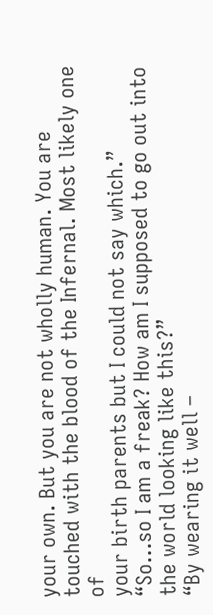your own. But you are not wholly human. You are
touched with the blood of the Infernal. Most likely one of
your birth parents but I could not say which.”
“So…so I am a freak? How am I supposed to go out into
the world looking like this?”
“By wearing it well –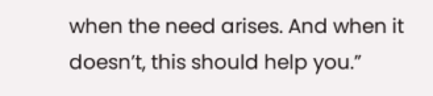when the need arises. And when it
doesn’t, this should help you.”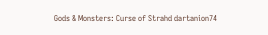Gods & Monsters: Curse of Strahd dartanion74